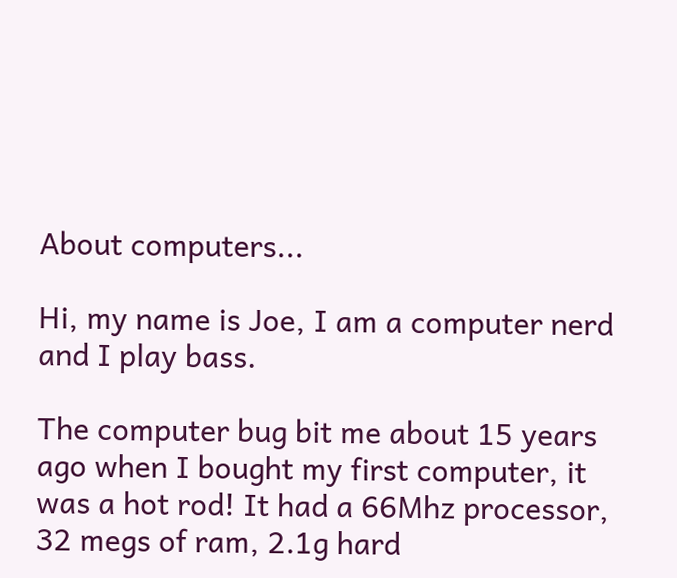About computers...

Hi, my name is Joe, I am a computer nerd and I play bass.

The computer bug bit me about 15 years ago when I bought my first computer, it was a hot rod! It had a 66Mhz processor, 32 megs of ram, 2.1g hard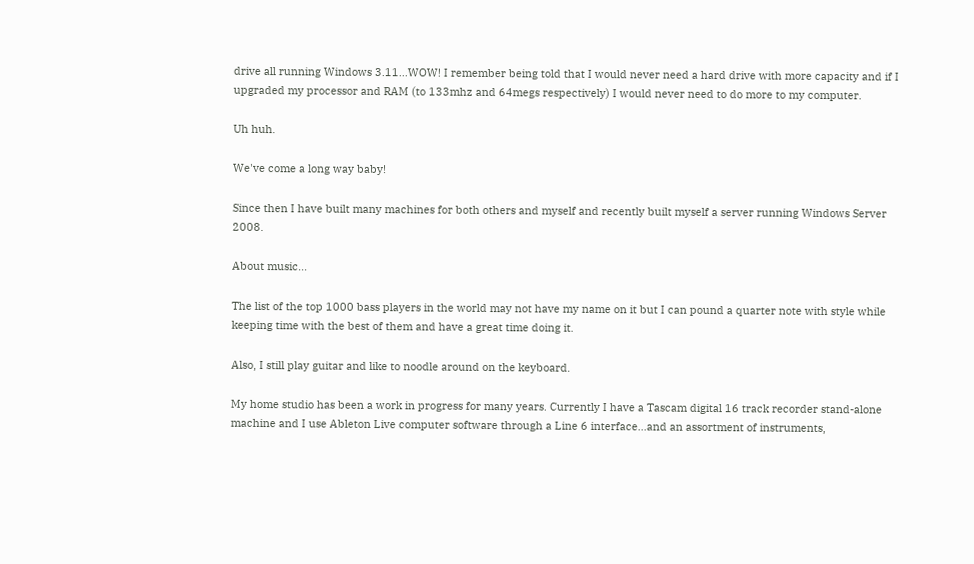drive all running Windows 3.11...WOW! I remember being told that I would never need a hard drive with more capacity and if I upgraded my processor and RAM (to 133mhz and 64megs respectively) I would never need to do more to my computer.

Uh huh.

We've come a long way baby!

Since then I have built many machines for both others and myself and recently built myself a server running Windows Server 2008.

About music...

The list of the top 1000 bass players in the world may not have my name on it but I can pound a quarter note with style while keeping time with the best of them and have a great time doing it.

Also, I still play guitar and like to noodle around on the keyboard.

My home studio has been a work in progress for many years. Currently I have a Tascam digital 16 track recorder stand-alone machine and I use Ableton Live computer software through a Line 6 interface...and an assortment of instruments,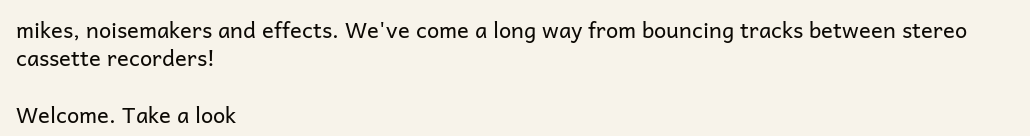mikes, noisemakers and effects. We've come a long way from bouncing tracks between stereo cassette recorders!

Welcome. Take a look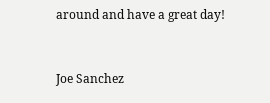around and have a great day!



Joe Sanchez